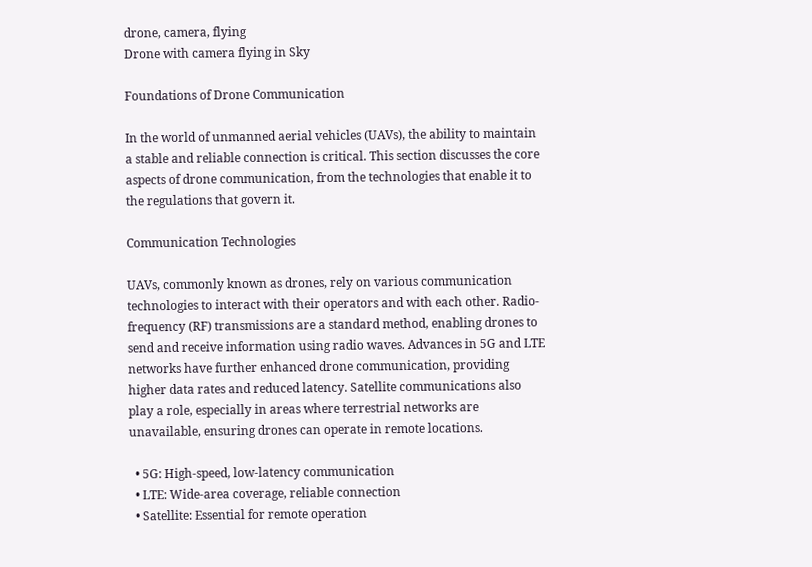drone, camera, flying
Drone with camera flying in Sky

Foundations of Drone Communication

In the world of unmanned aerial vehicles (UAVs), the ability to maintain a stable and reliable connection is critical. This section discusses the core aspects of drone communication, from the technologies that enable it to the regulations that govern it.

Communication Technologies

UAVs, commonly known as drones, rely on various communication technologies to interact with their operators and with each other. Radio-frequency (RF) transmissions are a standard method, enabling drones to send and receive information using radio waves. Advances in 5G and LTE networks have further enhanced drone communication, providing higher data rates and reduced latency. Satellite communications also play a role, especially in areas where terrestrial networks are unavailable, ensuring drones can operate in remote locations.

  • 5G: High-speed, low-latency communication
  • LTE: Wide-area coverage, reliable connection
  • Satellite: Essential for remote operation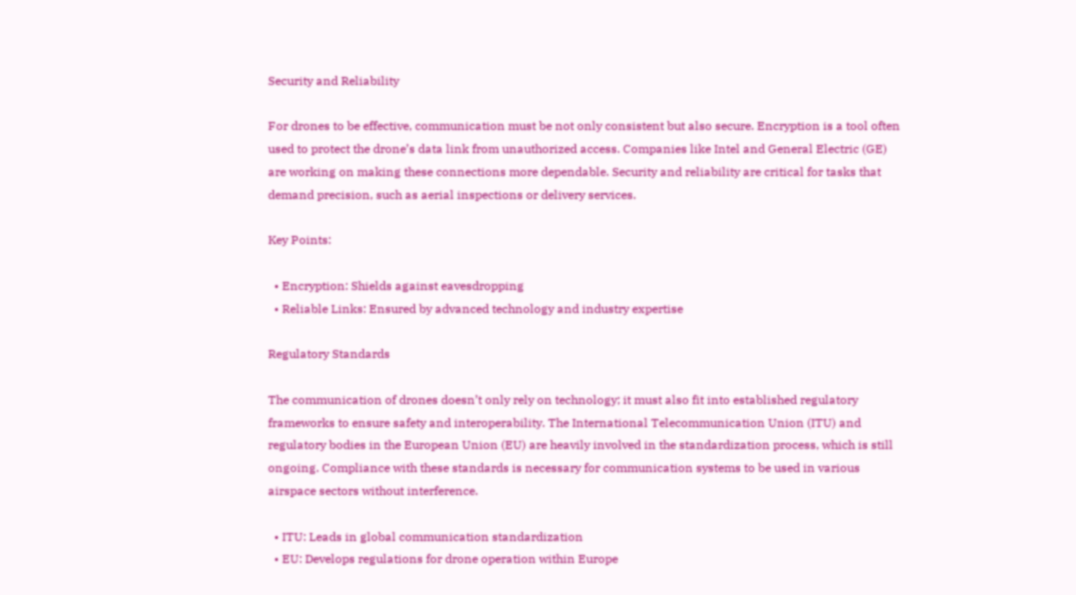Security and Reliability

For drones to be effective, communication must be not only consistent but also secure. Encryption is a tool often used to protect the drone’s data link from unauthorized access. Companies like Intel and General Electric (GE) are working on making these connections more dependable. Security and reliability are critical for tasks that demand precision, such as aerial inspections or delivery services.

Key Points:

  • Encryption: Shields against eavesdropping
  • Reliable Links: Ensured by advanced technology and industry expertise

Regulatory Standards

The communication of drones doesn’t only rely on technology; it must also fit into established regulatory frameworks to ensure safety and interoperability. The International Telecommunication Union (ITU) and regulatory bodies in the European Union (EU) are heavily involved in the standardization process, which is still ongoing. Compliance with these standards is necessary for communication systems to be used in various airspace sectors without interference.

  • ITU: Leads in global communication standardization
  • EU: Develops regulations for drone operation within Europe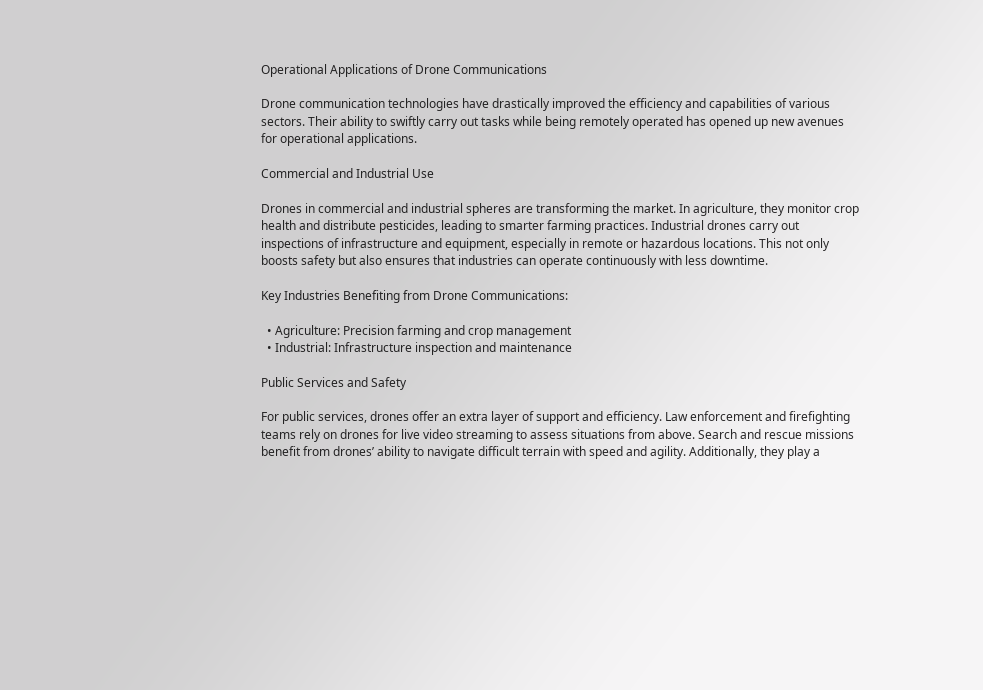Operational Applications of Drone Communications

Drone communication technologies have drastically improved the efficiency and capabilities of various sectors. Their ability to swiftly carry out tasks while being remotely operated has opened up new avenues for operational applications.

Commercial and Industrial Use

Drones in commercial and industrial spheres are transforming the market. In agriculture, they monitor crop health and distribute pesticides, leading to smarter farming practices. Industrial drones carry out inspections of infrastructure and equipment, especially in remote or hazardous locations. This not only boosts safety but also ensures that industries can operate continuously with less downtime.

Key Industries Benefiting from Drone Communications:

  • Agriculture: Precision farming and crop management
  • Industrial: Infrastructure inspection and maintenance

Public Services and Safety

For public services, drones offer an extra layer of support and efficiency. Law enforcement and firefighting teams rely on drones for live video streaming to assess situations from above. Search and rescue missions benefit from drones’ ability to navigate difficult terrain with speed and agility. Additionally, they play a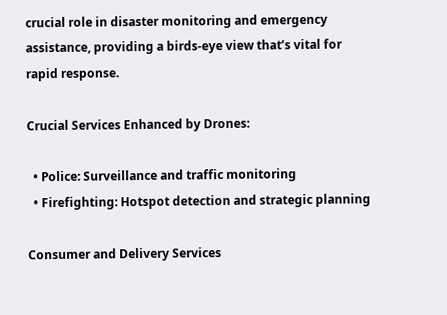crucial role in disaster monitoring and emergency assistance, providing a birds-eye view that’s vital for rapid response.

Crucial Services Enhanced by Drones:

  • Police: Surveillance and traffic monitoring
  • Firefighting: Hotspot detection and strategic planning

Consumer and Delivery Services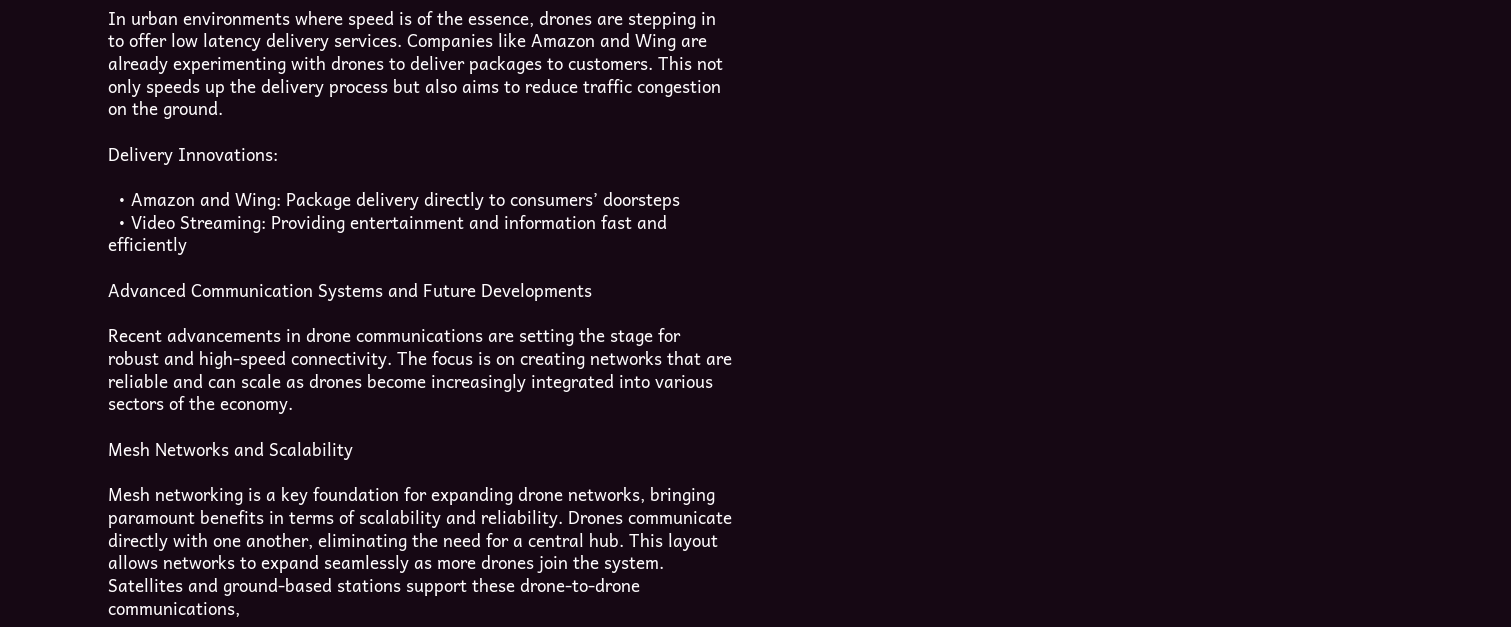In urban environments where speed is of the essence, drones are stepping in to offer low latency delivery services. Companies like Amazon and Wing are already experimenting with drones to deliver packages to customers. This not only speeds up the delivery process but also aims to reduce traffic congestion on the ground.

Delivery Innovations:

  • Amazon and Wing: Package delivery directly to consumers’ doorsteps
  • Video Streaming: Providing entertainment and information fast and efficiently

Advanced Communication Systems and Future Developments

Recent advancements in drone communications are setting the stage for robust and high-speed connectivity. The focus is on creating networks that are reliable and can scale as drones become increasingly integrated into various sectors of the economy.

Mesh Networks and Scalability

Mesh networking is a key foundation for expanding drone networks, bringing paramount benefits in terms of scalability and reliability. Drones communicate directly with one another, eliminating the need for a central hub. This layout allows networks to expand seamlessly as more drones join the system. Satellites and ground-based stations support these drone-to-drone communications,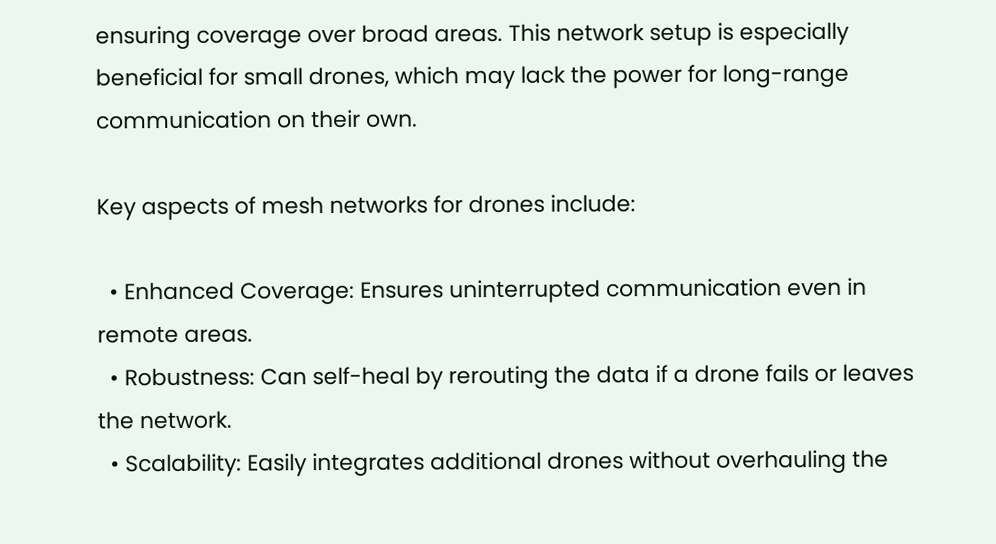ensuring coverage over broad areas. This network setup is especially beneficial for small drones, which may lack the power for long-range communication on their own.

Key aspects of mesh networks for drones include:

  • Enhanced Coverage: Ensures uninterrupted communication even in remote areas.
  • Robustness: Can self-heal by rerouting the data if a drone fails or leaves the network.
  • Scalability: Easily integrates additional drones without overhauling the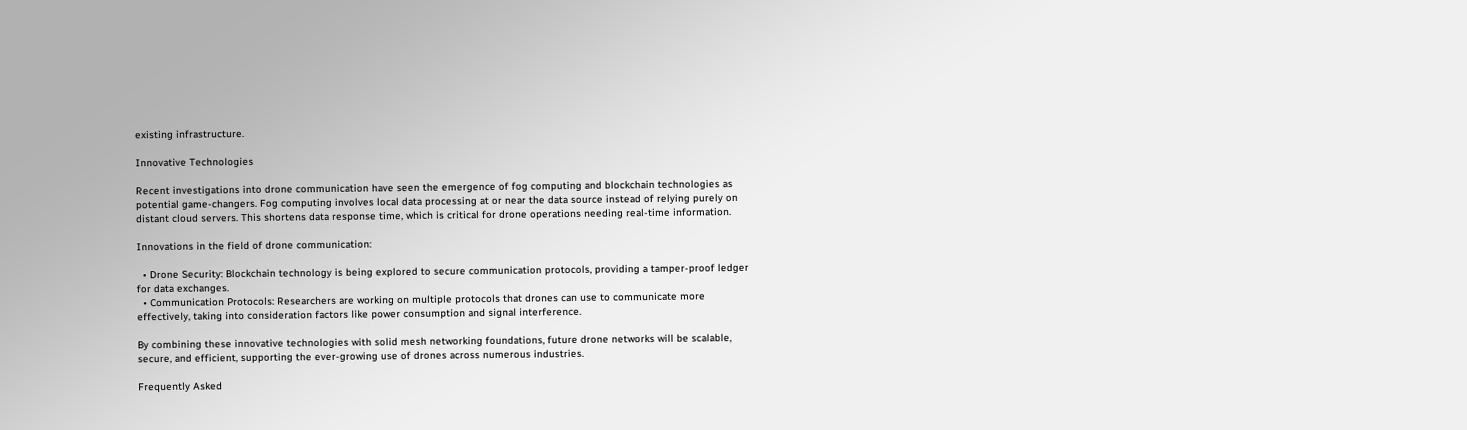existing infrastructure.

Innovative Technologies

Recent investigations into drone communication have seen the emergence of fog computing and blockchain technologies as potential game-changers. Fog computing involves local data processing at or near the data source instead of relying purely on distant cloud servers. This shortens data response time, which is critical for drone operations needing real-time information.

Innovations in the field of drone communication:

  • Drone Security: Blockchain technology is being explored to secure communication protocols, providing a tamper-proof ledger for data exchanges.
  • Communication Protocols: Researchers are working on multiple protocols that drones can use to communicate more effectively, taking into consideration factors like power consumption and signal interference.

By combining these innovative technologies with solid mesh networking foundations, future drone networks will be scalable, secure, and efficient, supporting the ever-growing use of drones across numerous industries.

Frequently Asked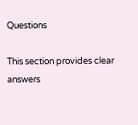Questions

This section provides clear answers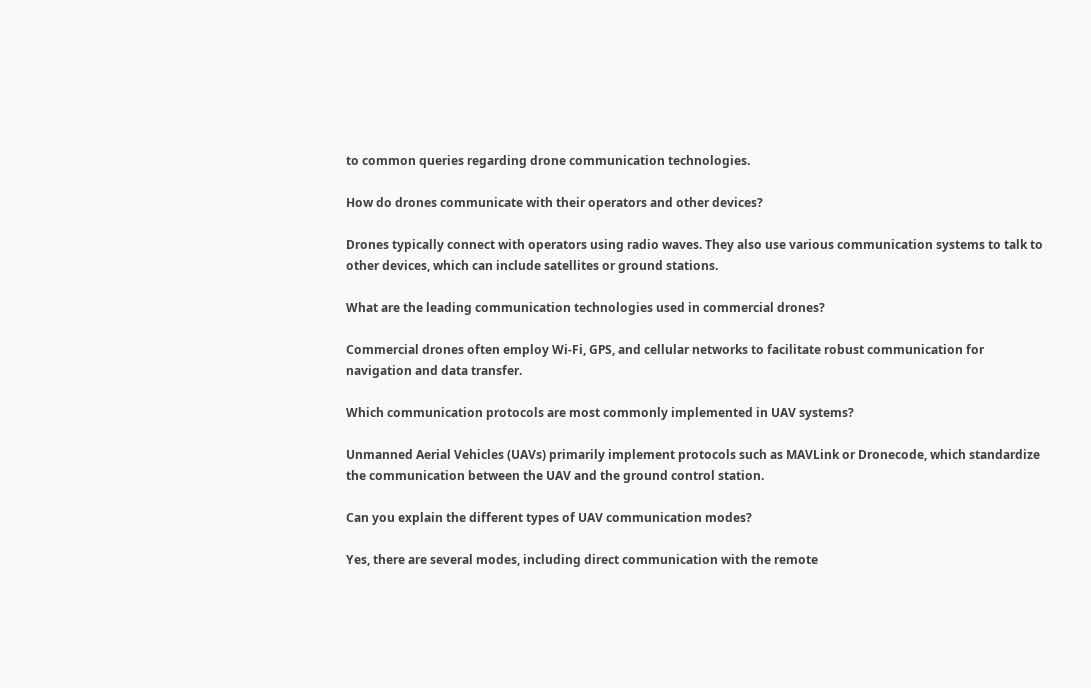to common queries regarding drone communication technologies.

How do drones communicate with their operators and other devices?

Drones typically connect with operators using radio waves. They also use various communication systems to talk to other devices, which can include satellites or ground stations.

What are the leading communication technologies used in commercial drones?

Commercial drones often employ Wi-Fi, GPS, and cellular networks to facilitate robust communication for navigation and data transfer.

Which communication protocols are most commonly implemented in UAV systems?

Unmanned Aerial Vehicles (UAVs) primarily implement protocols such as MAVLink or Dronecode, which standardize the communication between the UAV and the ground control station.

Can you explain the different types of UAV communication modes?

Yes, there are several modes, including direct communication with the remote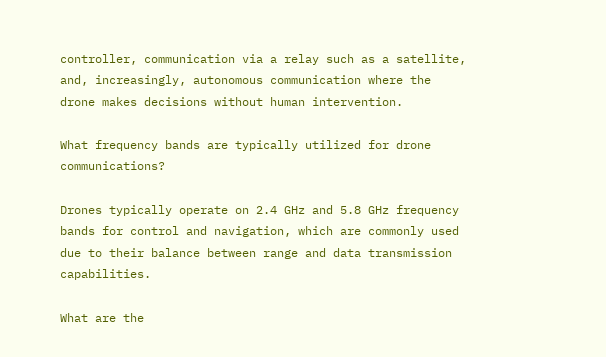controller, communication via a relay such as a satellite, and, increasingly, autonomous communication where the drone makes decisions without human intervention.

What frequency bands are typically utilized for drone communications?

Drones typically operate on 2.4 GHz and 5.8 GHz frequency bands for control and navigation, which are commonly used due to their balance between range and data transmission capabilities.

What are the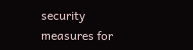security measures for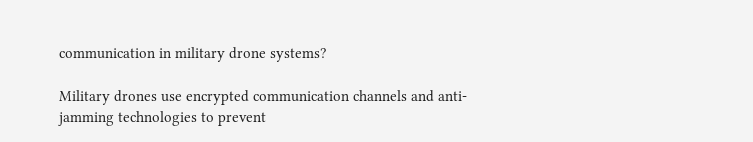communication in military drone systems?

Military drones use encrypted communication channels and anti-jamming technologies to prevent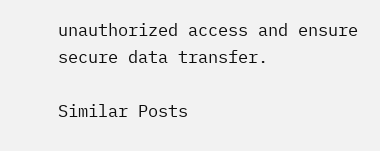unauthorized access and ensure secure data transfer.

Similar Posts